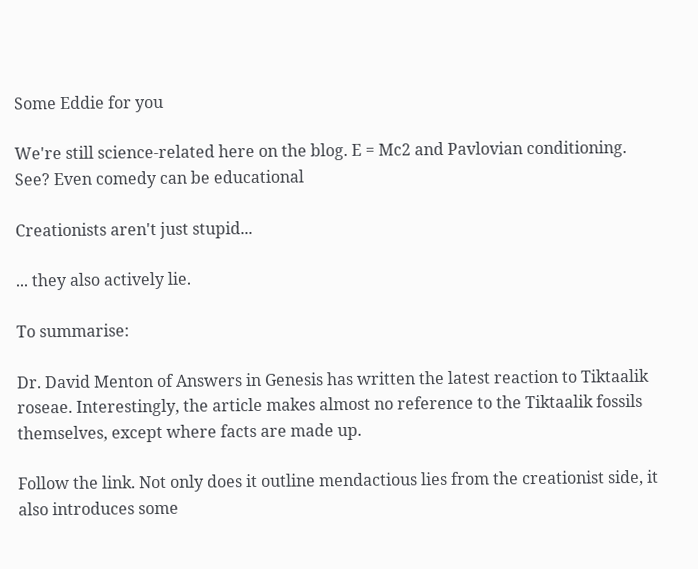Some Eddie for you

We're still science-related here on the blog. E = Mc2 and Pavlovian conditioning. See? Even comedy can be educational

Creationists aren't just stupid...

... they also actively lie.

To summarise:

Dr. David Menton of Answers in Genesis has written the latest reaction to Tiktaalik roseae. Interestingly, the article makes almost no reference to the Tiktaalik fossils themselves, except where facts are made up.

Follow the link. Not only does it outline mendactious lies from the creationist side, it also introduces some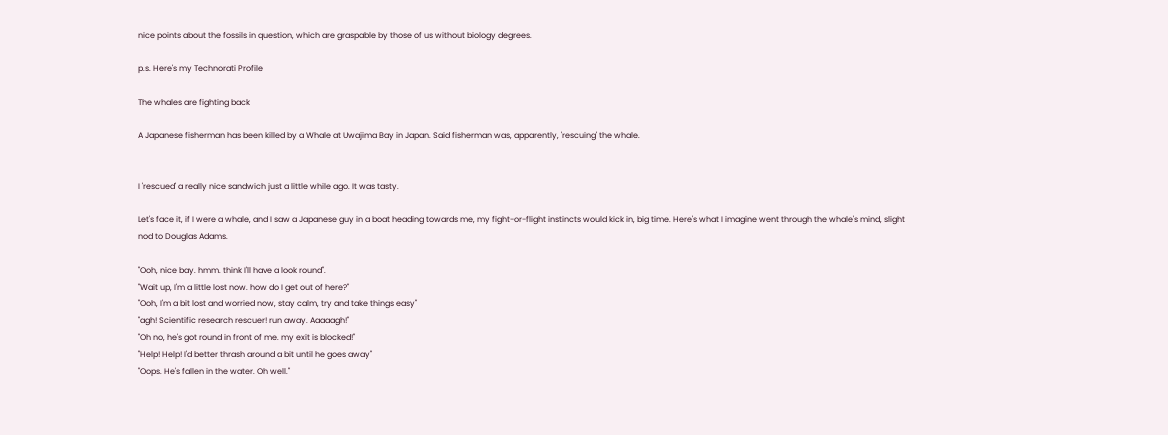nice points about the fossils in question, which are graspable by those of us without biology degrees.

p.s. Here's my Technorati Profile

The whales are fighting back

A Japanese fisherman has been killed by a Whale at Uwajima Bay in Japan. Said fisherman was, apparently, 'rescuing' the whale.


I 'rescued' a really nice sandwich just a little while ago. It was tasty.

Let's face it, if I were a whale, and I saw a Japanese guy in a boat heading towards me, my fight-or-flight instincts would kick in, big time. Here's what I imagine went through the whale's mind, slight nod to Douglas Adams.

"Ooh, nice bay. hmm. think I'll have a look round".
"Wait up, I'm a little lost now. how do I get out of here?"
"Ooh, I'm a bit lost and worried now, stay calm, try and take things easy"
"agh! Scientific research rescuer! run away. Aaaaagh!"
"Oh no, he's got round in front of me. my exit is blocked!"
"Help! Help! I'd better thrash around a bit until he goes away"
"Oops. He's fallen in the water. Oh well."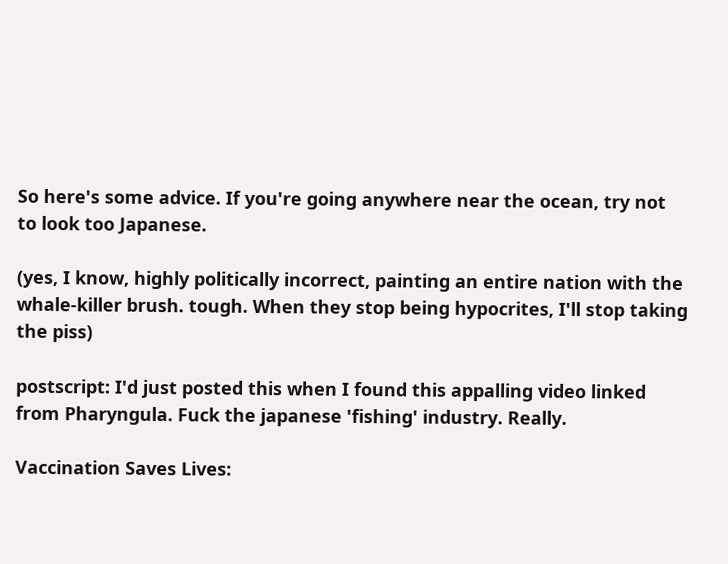So here's some advice. If you're going anywhere near the ocean, try not to look too Japanese.

(yes, I know, highly politically incorrect, painting an entire nation with the whale-killer brush. tough. When they stop being hypocrites, I'll stop taking the piss)

postscript: I'd just posted this when I found this appalling video linked from Pharyngula. Fuck the japanese 'fishing' industry. Really.

Vaccination Saves Lives: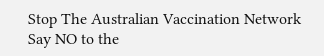Stop The Australian Vaccination Network
Say NO to the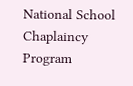National School Chaplaincy Program